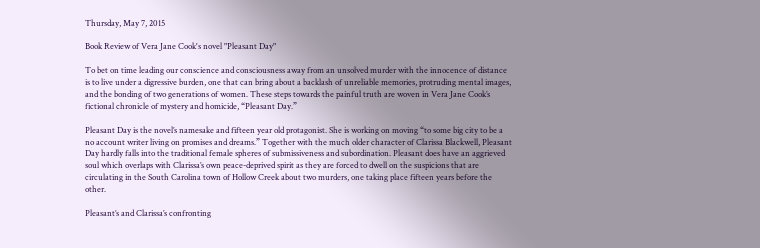Thursday, May 7, 2015

Book Review of Vera Jane Cook's novel "Pleasant Day"

To bet on time leading our conscience and consciousness away from an unsolved murder with the innocence of distance is to live under a digressive burden, one that can bring about a backlash of unreliable memories, protruding mental images, and the bonding of two generations of women. These steps towards the painful truth are woven in Vera Jane Cook’s fictional chronicle of mystery and homicide, “Pleasant Day.”

Pleasant Day is the novel’s namesake and fifteen year old protagonist. She is working on moving “to some big city to be a no account writer living on promises and dreams.” Together with the much older character of Clarissa Blackwell, Pleasant Day hardly falls into the traditional female spheres of submissiveness and subordination. Pleasant does have an aggrieved soul which overlaps with Clarissa’s own peace-deprived spirit as they are forced to dwell on the suspicions that are circulating in the South Carolina town of Hollow Creek about two murders, one taking place fifteen years before the other.

Pleasant’s and Clarissa’s confronting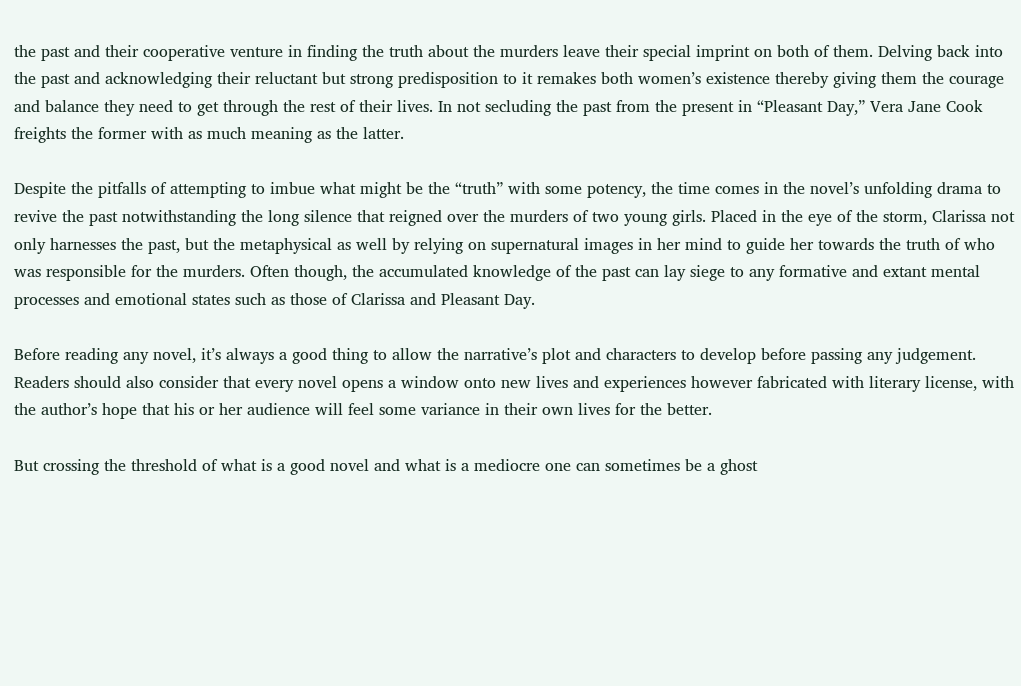the past and their cooperative venture in finding the truth about the murders leave their special imprint on both of them. Delving back into the past and acknowledging their reluctant but strong predisposition to it remakes both women’s existence thereby giving them the courage and balance they need to get through the rest of their lives. In not secluding the past from the present in “Pleasant Day,” Vera Jane Cook freights the former with as much meaning as the latter.

Despite the pitfalls of attempting to imbue what might be the “truth” with some potency, the time comes in the novel’s unfolding drama to revive the past notwithstanding the long silence that reigned over the murders of two young girls. Placed in the eye of the storm, Clarissa not only harnesses the past, but the metaphysical as well by relying on supernatural images in her mind to guide her towards the truth of who was responsible for the murders. Often though, the accumulated knowledge of the past can lay siege to any formative and extant mental processes and emotional states such as those of Clarissa and Pleasant Day.

Before reading any novel, it’s always a good thing to allow the narrative’s plot and characters to develop before passing any judgement. Readers should also consider that every novel opens a window onto new lives and experiences however fabricated with literary license, with the author’s hope that his or her audience will feel some variance in their own lives for the better.

But crossing the threshold of what is a good novel and what is a mediocre one can sometimes be a ghost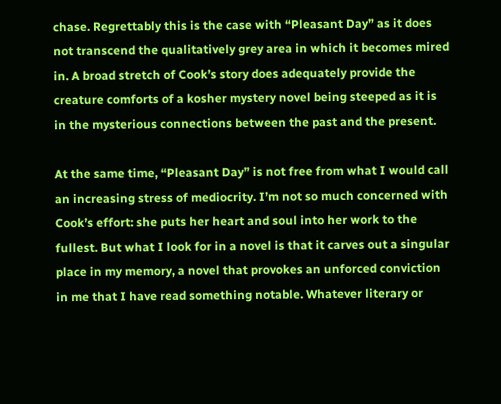chase. Regrettably this is the case with “Pleasant Day” as it does not transcend the qualitatively grey area in which it becomes mired in. A broad stretch of Cook’s story does adequately provide the creature comforts of a kosher mystery novel being steeped as it is in the mysterious connections between the past and the present.

At the same time, “Pleasant Day” is not free from what I would call an increasing stress of mediocrity. I’m not so much concerned with Cook’s effort: she puts her heart and soul into her work to the fullest. But what I look for in a novel is that it carves out a singular place in my memory, a novel that provokes an unforced conviction in me that I have read something notable. Whatever literary or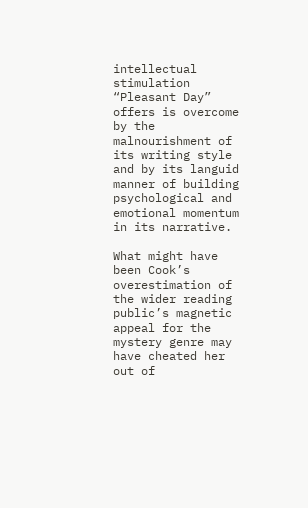intellectual stimulation “Pleasant Day” offers is overcome by the malnourishment of its writing style and by its languid manner of building psychological and emotional momentum in its narrative.

What might have been Cook’s overestimation of the wider reading public’s magnetic appeal for the mystery genre may have cheated her out of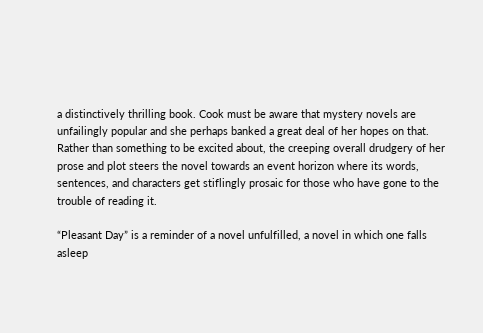a distinctively thrilling book. Cook must be aware that mystery novels are unfailingly popular and she perhaps banked a great deal of her hopes on that. Rather than something to be excited about, the creeping overall drudgery of her prose and plot steers the novel towards an event horizon where its words, sentences, and characters get stiflingly prosaic for those who have gone to the trouble of reading it.

“Pleasant Day” is a reminder of a novel unfulfilled, a novel in which one falls asleep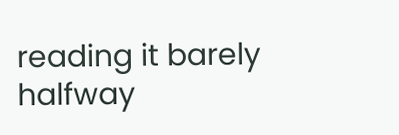reading it barely halfway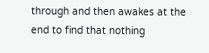through and then awakes at the end to find that nothing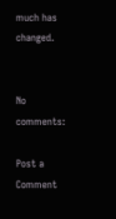much has changed.


No comments:

Post a Comment